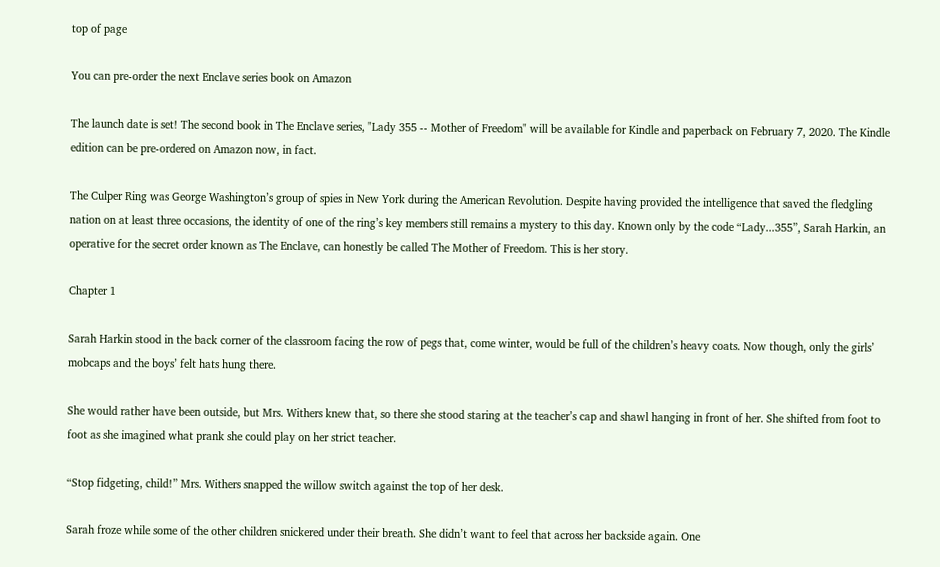top of page

You can pre-order the next Enclave series book on Amazon

The launch date is set! The second book in The Enclave series, "Lady 355 -- Mother of Freedom" will be available for Kindle and paperback on February 7, 2020. The Kindle edition can be pre-ordered on Amazon now, in fact.

The Culper Ring was George Washington’s group of spies in New York during the American Revolution. Despite having provided the intelligence that saved the fledgling nation on at least three occasions, the identity of one of the ring’s key members still remains a mystery to this day. Known only by the code “Lady...355”, Sarah Harkin, an operative for the secret order known as The Enclave, can honestly be called The Mother of Freedom. This is her story.

Chapter 1

Sarah Harkin stood in the back corner of the classroom facing the row of pegs that, come winter, would be full of the children’s heavy coats. Now though, only the girls’ mobcaps and the boys’ felt hats hung there.

She would rather have been outside, but Mrs. Withers knew that, so there she stood staring at the teacher’s cap and shawl hanging in front of her. She shifted from foot to foot as she imagined what prank she could play on her strict teacher.

“Stop fidgeting, child!” Mrs. Withers snapped the willow switch against the top of her desk.

Sarah froze while some of the other children snickered under their breath. She didn’t want to feel that across her backside again. One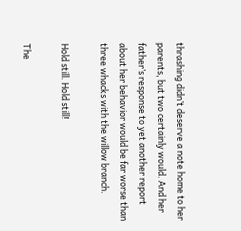thrashing didn’t deserve a note home to her parents, but two certainly would. And her father’s response to yet another report about her behavior would be far worse than three whacks with the willow branch.

Hold still. Hold still!

The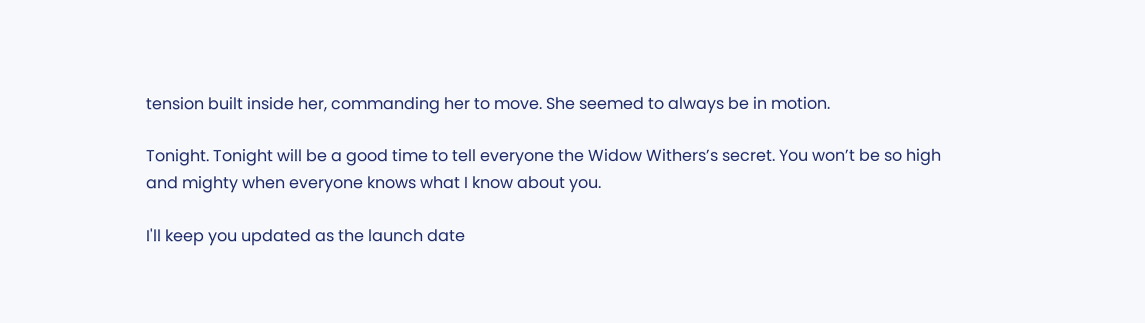tension built inside her, commanding her to move. She seemed to always be in motion.

Tonight. Tonight will be a good time to tell everyone the Widow Withers’s secret. You won’t be so high and mighty when everyone knows what I know about you.

I'll keep you updated as the launch date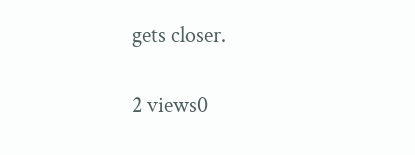gets closer.

2 views0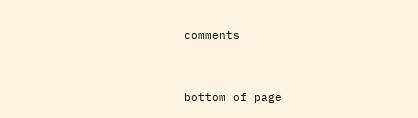comments


bottom of page